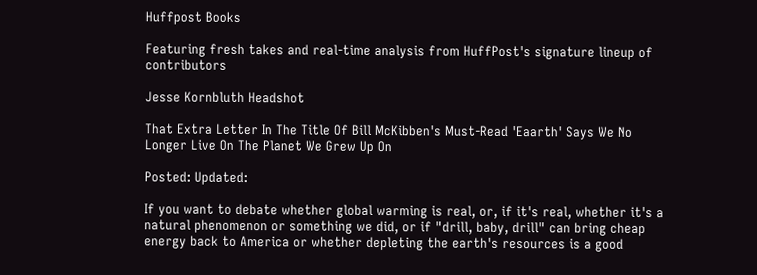Huffpost Books

Featuring fresh takes and real-time analysis from HuffPost's signature lineup of contributors

Jesse Kornbluth Headshot

That Extra Letter In The Title Of Bill McKibben's Must-Read 'Eaarth' Says We No Longer Live On The Planet We Grew Up On

Posted: Updated:

If you want to debate whether global warming is real, or, if it's real, whether it's a natural phenomenon or something we did, or if "drill, baby, drill" can bring cheap energy back to America or whether depleting the earth's resources is a good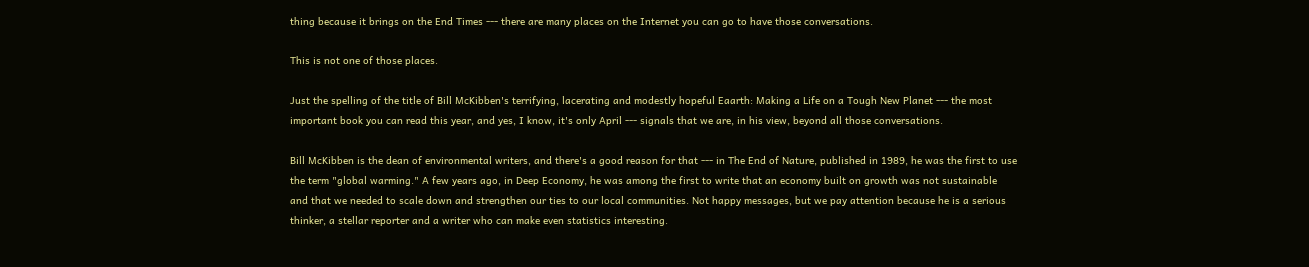thing because it brings on the End Times --- there are many places on the Internet you can go to have those conversations.

This is not one of those places.

Just the spelling of the title of Bill McKibben's terrifying, lacerating and modestly hopeful Eaarth: Making a Life on a Tough New Planet --- the most important book you can read this year, and yes, I know, it's only April --- signals that we are, in his view, beyond all those conversations.

Bill McKibben is the dean of environmental writers, and there's a good reason for that --- in The End of Nature, published in 1989, he was the first to use the term "global warming." A few years ago, in Deep Economy, he was among the first to write that an economy built on growth was not sustainable and that we needed to scale down and strengthen our ties to our local communities. Not happy messages, but we pay attention because he is a serious thinker, a stellar reporter and a writer who can make even statistics interesting.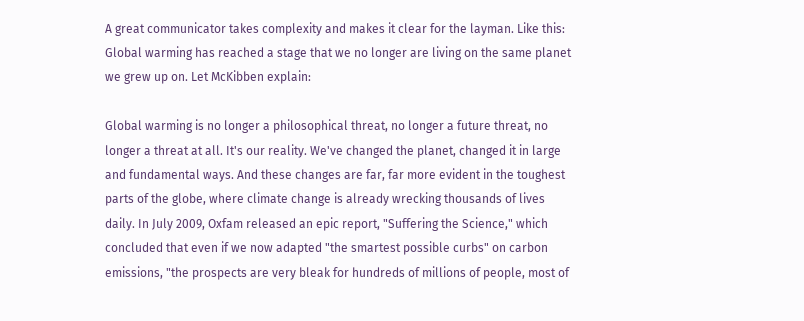A great communicator takes complexity and makes it clear for the layman. Like this: Global warming has reached a stage that we no longer are living on the same planet we grew up on. Let McKibben explain:

Global warming is no longer a philosophical threat, no longer a future threat, no longer a threat at all. It's our reality. We've changed the planet, changed it in large and fundamental ways. And these changes are far, far more evident in the toughest parts of the globe, where climate change is already wrecking thousands of lives daily. In July 2009, Oxfam released an epic report, "Suffering the Science," which concluded that even if we now adapted "the smartest possible curbs" on carbon emissions, "the prospects are very bleak for hundreds of millions of people, most of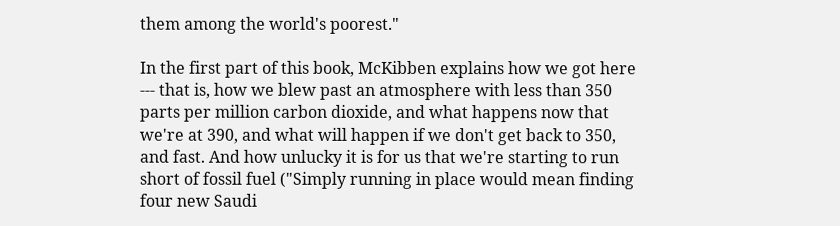them among the world's poorest."

In the first part of this book, McKibben explains how we got here --- that is, how we blew past an atmosphere with less than 350 parts per million carbon dioxide, and what happens now that we're at 390, and what will happen if we don't get back to 350, and fast. And how unlucky it is for us that we're starting to run short of fossil fuel ("Simply running in place would mean finding four new Saudi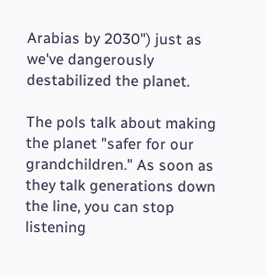Arabias by 2030") just as we've dangerously destabilized the planet.

The pols talk about making the planet "safer for our grandchildren." As soon as they talk generations down the line, you can stop listening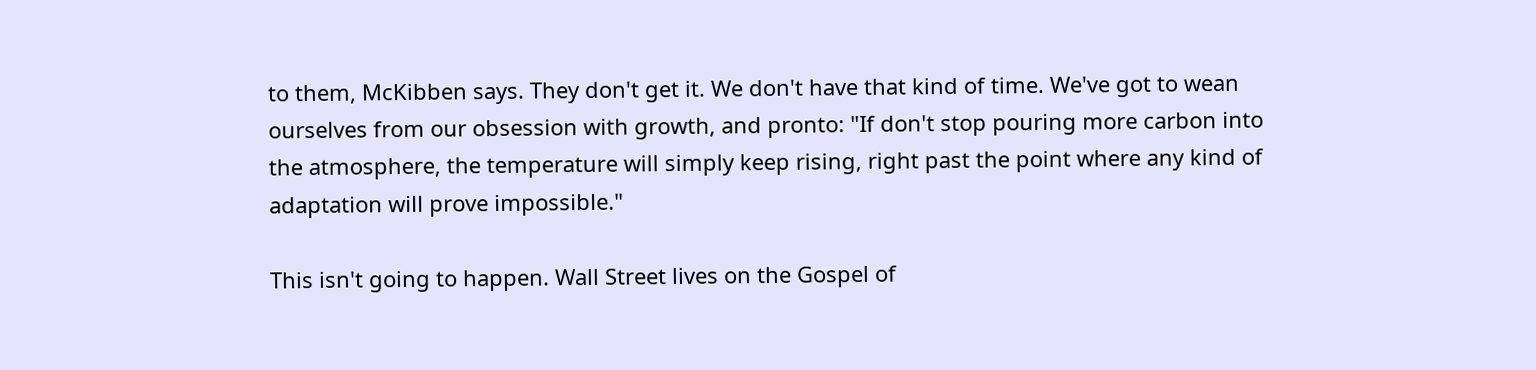to them, McKibben says. They don't get it. We don't have that kind of time. We've got to wean ourselves from our obsession with growth, and pronto: "If don't stop pouring more carbon into the atmosphere, the temperature will simply keep rising, right past the point where any kind of adaptation will prove impossible."

This isn't going to happen. Wall Street lives on the Gospel of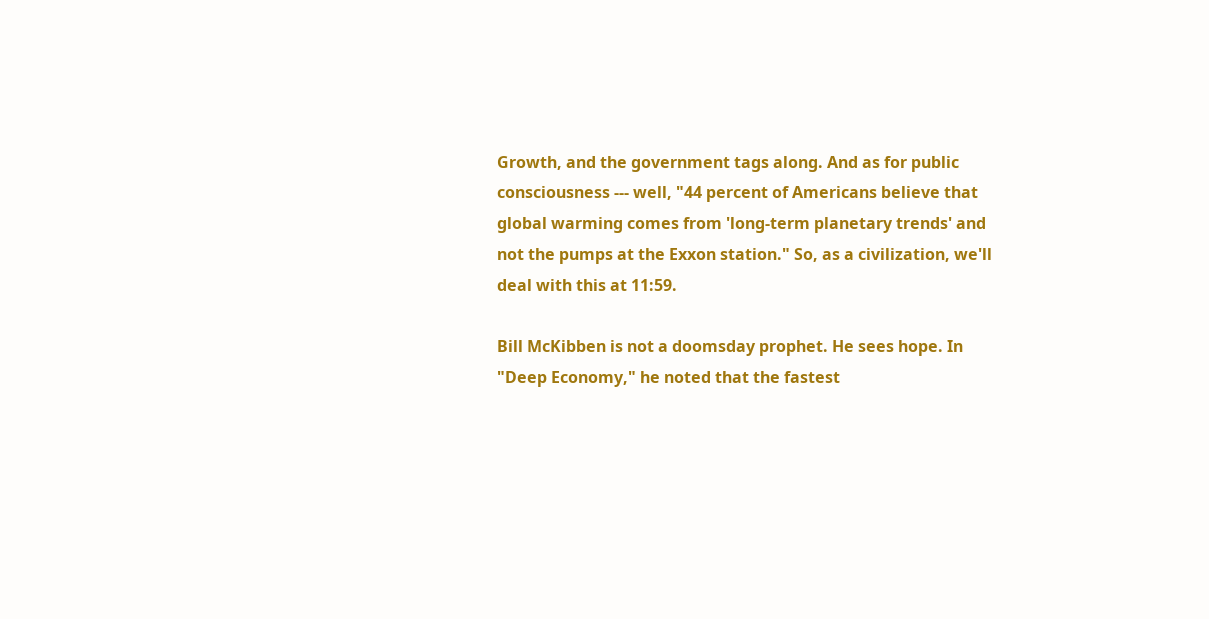Growth, and the government tags along. And as for public consciousness --- well, "44 percent of Americans believe that global warming comes from 'long-term planetary trends' and not the pumps at the Exxon station." So, as a civilization, we'll deal with this at 11:59.

Bill McKibben is not a doomsday prophet. He sees hope. In "Deep Economy," he noted that the fastest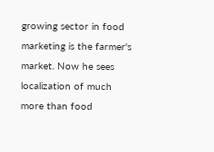growing sector in food marketing is the farmer's market. Now he sees localization of much more than food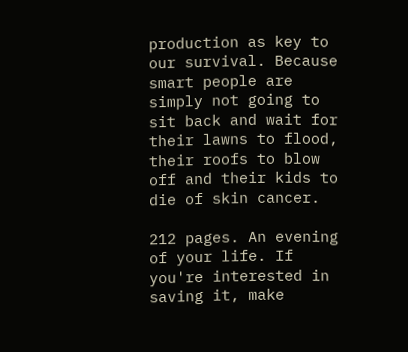production as key to our survival. Because smart people are simply not going to sit back and wait for their lawns to flood, their roofs to blow off and their kids to die of skin cancer.

212 pages. An evening of your life. If you're interested in saving it, make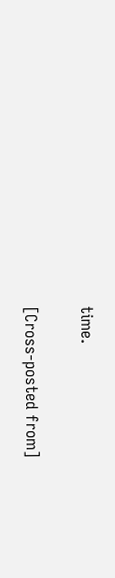time.

[Cross-posted from]